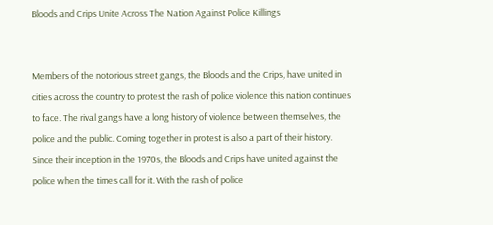Bloods and Crips Unite Across The Nation Against Police Killings


Members of the notorious street gangs, the Bloods and the Crips, have united in cities across the country to protest the rash of police violence this nation continues to face. The rival gangs have a long history of violence between themselves, the police and the public. Coming together in protest is also a part of their history. Since their inception in the 1970s, the Bloods and Crips have united against the police when the times call for it. With the rash of police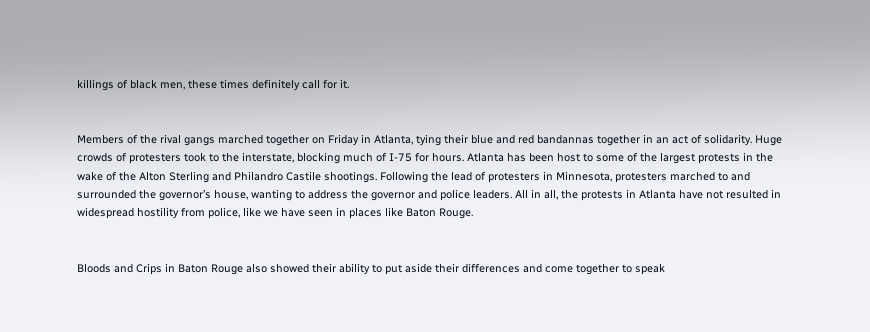killings of black men, these times definitely call for it.


Members of the rival gangs marched together on Friday in Atlanta, tying their blue and red bandannas together in an act of solidarity. Huge crowds of protesters took to the interstate, blocking much of I-75 for hours. Atlanta has been host to some of the largest protests in the wake of the Alton Sterling and Philandro Castile shootings. Following the lead of protesters in Minnesota, protesters marched to and surrounded the governor’s house, wanting to address the governor and police leaders. All in all, the protests in Atlanta have not resulted in widespread hostility from police, like we have seen in places like Baton Rouge.


Bloods and Crips in Baton Rouge also showed their ability to put aside their differences and come together to speak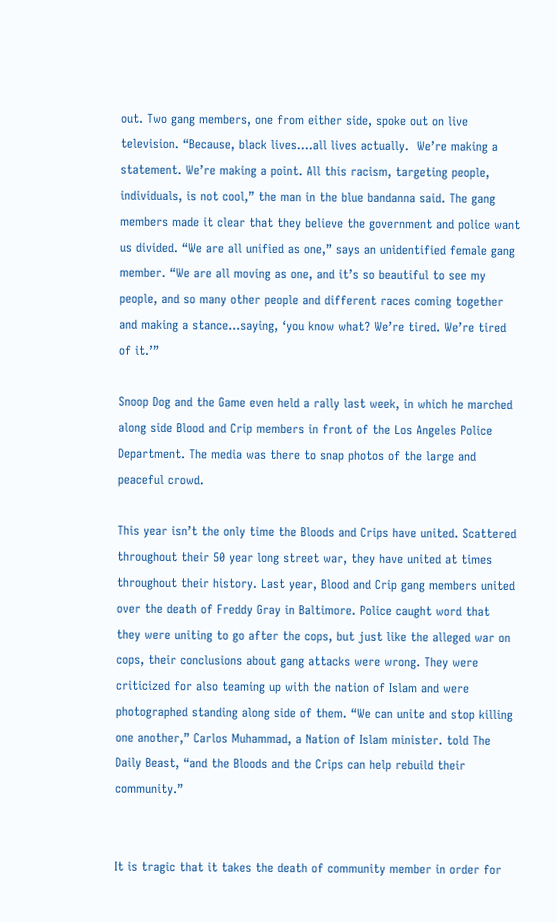out. Two gang members, one from either side, spoke out on live television. “Because, black lives….all lives actually.  We’re making a statement. We’re making a point. All this racism, targeting people, individuals, is not cool,” the man in the blue bandanna said. The gang members made it clear that they believe the government and police want us divided. “We are all unified as one,” says an unidentified female gang member. “We are all moving as one, and it’s so beautiful to see my people, and so many other people and different races coming together and making a stance…saying, ‘you know what? We’re tired. We’re tired of it.’”

Snoop Dog and the Game even held a rally last week, in which he marched along side Blood and Crip members in front of the Los Angeles Police Department. The media was there to snap photos of the large and peaceful crowd.

This year isn’t the only time the Bloods and Crips have united. Scattered throughout their 50 year long street war, they have united at times throughout their history. Last year, Blood and Crip gang members united over the death of Freddy Gray in Baltimore. Police caught word that they were uniting to go after the cops, but just like the alleged war on cops, their conclusions about gang attacks were wrong. They were criticized for also teaming up with the nation of Islam and were photographed standing along side of them. “We can unite and stop killing one another,” Carlos Muhammad, a Nation of Islam minister. told The Daily Beast, “and the Bloods and the Crips can help rebuild their community.”


It is tragic that it takes the death of community member in order for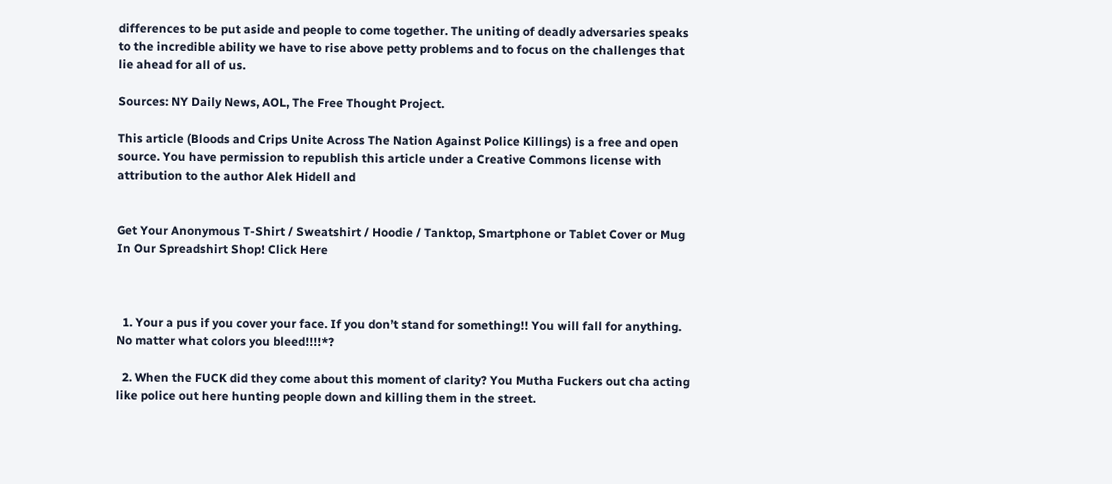differences to be put aside and people to come together. The uniting of deadly adversaries speaks to the incredible ability we have to rise above petty problems and to focus on the challenges that lie ahead for all of us.

Sources: NY Daily News, AOL, The Free Thought Project.

This article (Bloods and Crips Unite Across The Nation Against Police Killings) is a free and open source. You have permission to republish this article under a Creative Commons license with attribution to the author Alek Hidell and


Get Your Anonymous T-Shirt / Sweatshirt / Hoodie / Tanktop, Smartphone or Tablet Cover or Mug In Our Spreadshirt Shop! Click Here



  1. Your a pus if you cover your face. If you don’t stand for something!! You will fall for anything. No matter what colors you bleed!!!!*?

  2. When the FUCK did they come about this moment of clarity? You Mutha Fuckers out cha acting like police out here hunting people down and killing them in the street.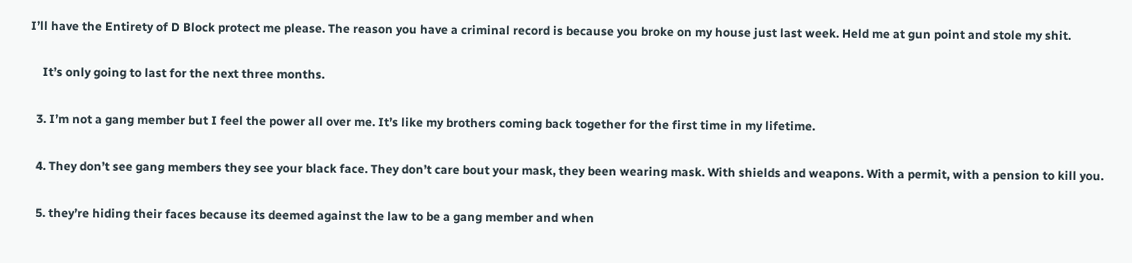I’ll have the Entirety of D Block protect me please. The reason you have a criminal record is because you broke on my house just last week. Held me at gun point and stole my shit.

    It’s only going to last for the next three months.

  3. I’m not a gang member but I feel the power all over me. It’s like my brothers coming back together for the first time in my lifetime.

  4. They don’t see gang members they see your black face. They don’t care bout your mask, they been wearing mask. With shields and weapons. With a permit, with a pension to kill you.

  5. they’re hiding their faces because its deemed against the law to be a gang member and when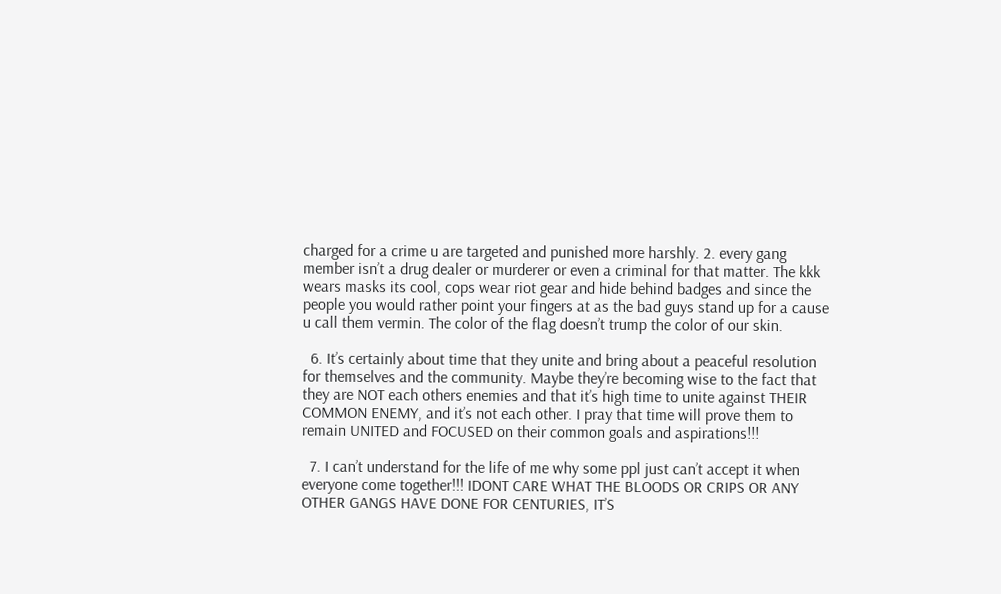charged for a crime u are targeted and punished more harshly. 2. every gang member isn’t a drug dealer or murderer or even a criminal for that matter. The kkk wears masks its cool, cops wear riot gear and hide behind badges and since the people you would rather point your fingers at as the bad guys stand up for a cause u call them vermin. The color of the flag doesn’t trump the color of our skin.

  6. It’s certainly about time that they unite and bring about a peaceful resolution for themselves and the community. Maybe they’re becoming wise to the fact that they are NOT each others enemies and that it’s high time to unite against THEIR COMMON ENEMY, and it’s not each other. I pray that time will prove them to remain UNITED and FOCUSED on their common goals and aspirations!!!

  7. I can’t understand for the life of me why some ppl just can’t accept it when everyone come together!!! IDONT CARE WHAT THE BLOODS OR CRIPS OR ANY OTHER GANGS HAVE DONE FOR CENTURIES, IT’S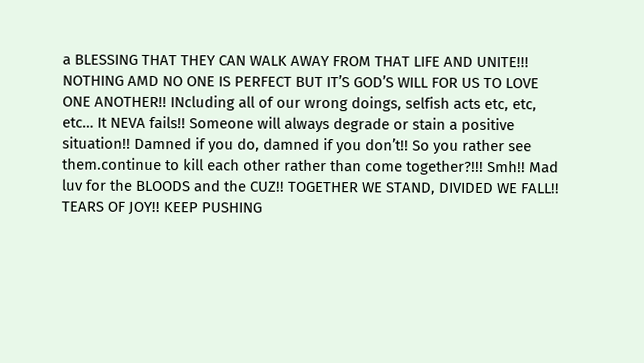a BLESSING THAT THEY CAN WALK AWAY FROM THAT LIFE AND UNITE!!! NOTHING AMD NO ONE IS PERFECT BUT IT’S GOD’S WILL FOR US TO LOVE ONE ANOTHER!! INcluding all of our wrong doings, selfish acts etc, etc, etc… It NEVA fails!! Someone will always degrade or stain a positive situation!! Damned if you do, damned if you don’t!! So you rather see them.continue to kill each other rather than come together?!!! Smh!! Mad luv for the BLOODS and the CUZ!! TOGETHER WE STAND, DIVIDED WE FALL!! TEARS OF JOY!! KEEP PUSHING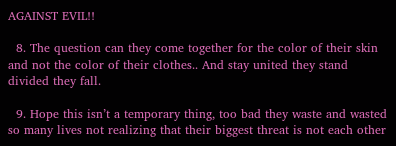AGAINST EVIL!!

  8. The question can they come together for the color of their skin and not the color of their clothes.. And stay united they stand divided they fall.

  9. Hope this isn’t a temporary thing, too bad they waste and wasted so many lives not realizing that their biggest threat is not each other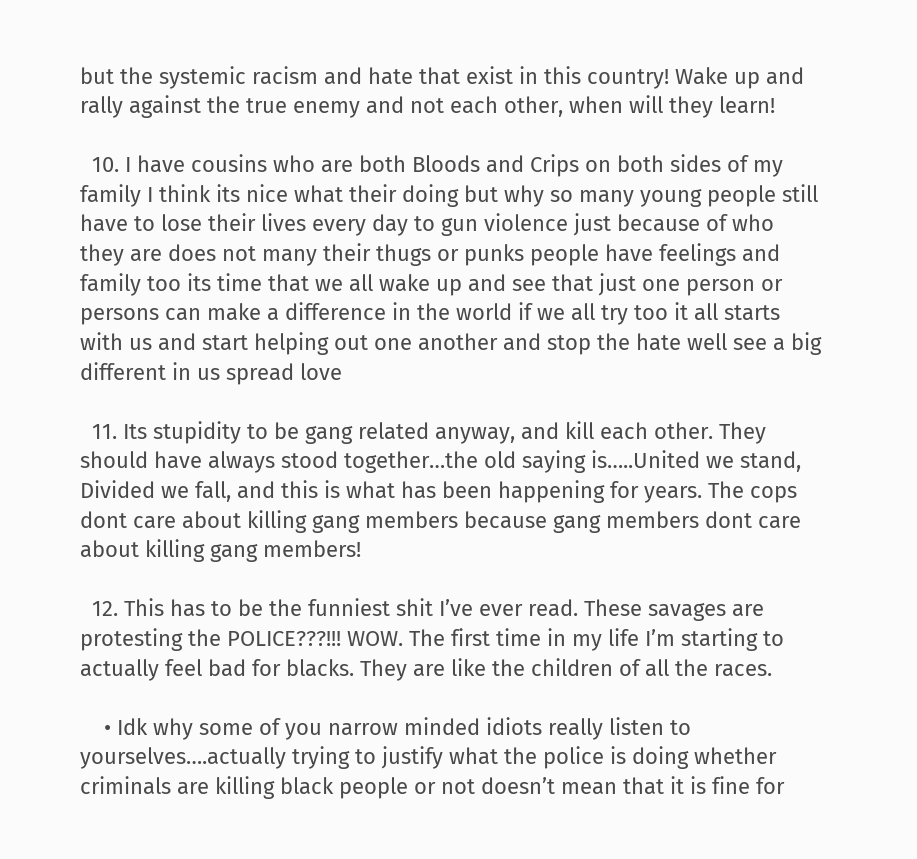but the systemic racism and hate that exist in this country! Wake up and rally against the true enemy and not each other, when will they learn!

  10. I have cousins who are both Bloods and Crips on both sides of my family I think its nice what their doing but why so many young people still have to lose their lives every day to gun violence just because of who they are does not many their thugs or punks people have feelings and family too its time that we all wake up and see that just one person or persons can make a difference in the world if we all try too it all starts with us and start helping out one another and stop the hate well see a big different in us spread love

  11. Its stupidity to be gang related anyway, and kill each other. They should have always stood together…the old saying is…..United we stand, Divided we fall, and this is what has been happening for years. The cops dont care about killing gang members because gang members dont care about killing gang members!

  12. This has to be the funniest shit I’ve ever read. These savages are protesting the POLICE???!!! WOW. The first time in my life I’m starting to actually feel bad for blacks. They are like the children of all the races.

    • Idk why some of you narrow minded idiots really listen to yourselves….actually trying to justify what the police is doing whether criminals are killing black people or not doesn’t mean that it is fine for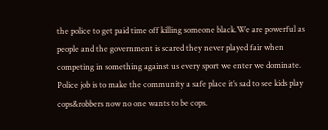the police to get paid time off killing someone black.We are powerful as people and the government is scared they never played fair when competing in something against us every sport we enter we dominate. Police job is to make the community a safe place it’s sad to see kids play cops&robbers now no one wants to be cops.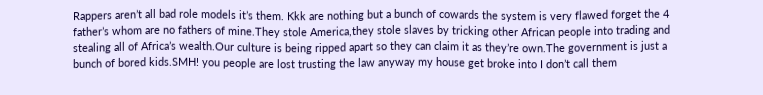Rappers aren’t all bad role models it’s them. Kkk are nothing but a bunch of cowards the system is very flawed forget the 4 father’s whom are no fathers of mine.They stole America,they stole slaves by tricking other African people into trading and stealing all of Africa’s wealth.Our culture is being ripped apart so they can claim it as they’re own.The government is just a bunch of bored kids.SMH! you people are lost trusting the law anyway my house get broke into I don’t call them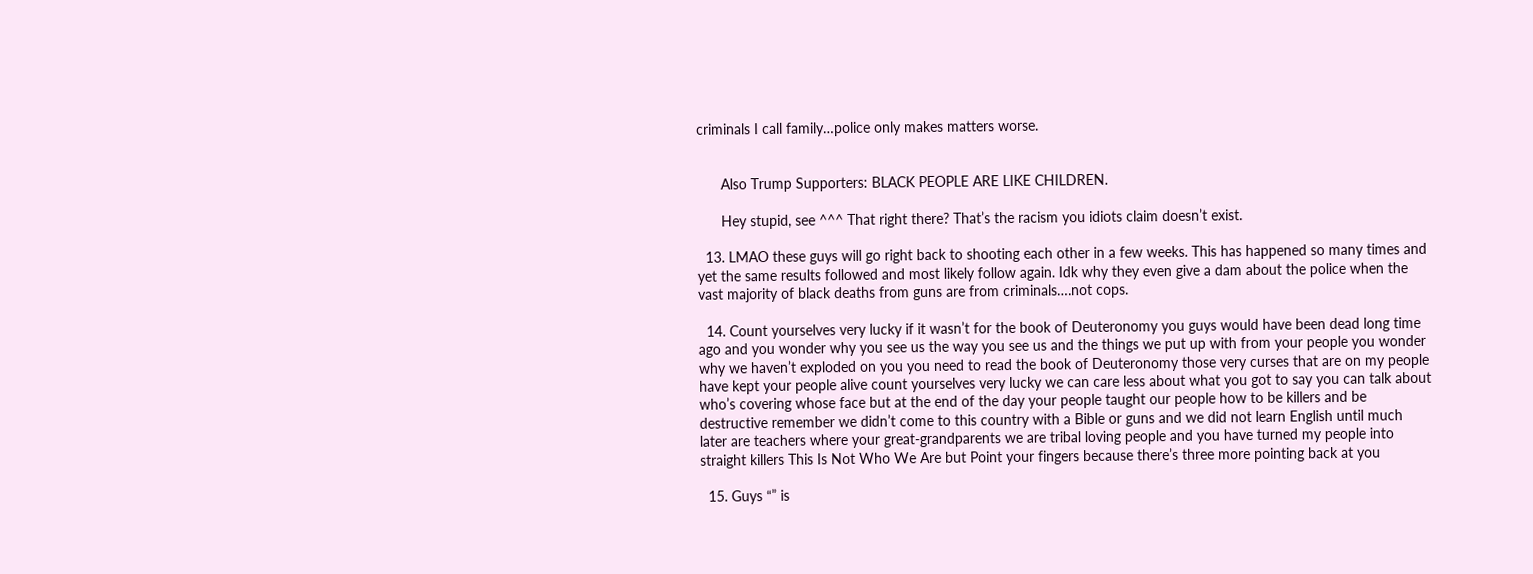criminals I call family…police only makes matters worse.


      Also Trump Supporters: BLACK PEOPLE ARE LIKE CHILDREN.

      Hey stupid, see ^^^ That right there? That’s the racism you idiots claim doesn’t exist.

  13. LMAO these guys will go right back to shooting each other in a few weeks. This has happened so many times and yet the same results followed and most likely follow again. Idk why they even give a dam about the police when the vast majority of black deaths from guns are from criminals….not cops.

  14. Count yourselves very lucky if it wasn’t for the book of Deuteronomy you guys would have been dead long time ago and you wonder why you see us the way you see us and the things we put up with from your people you wonder why we haven’t exploded on you you need to read the book of Deuteronomy those very curses that are on my people have kept your people alive count yourselves very lucky we can care less about what you got to say you can talk about who’s covering whose face but at the end of the day your people taught our people how to be killers and be destructive remember we didn’t come to this country with a Bible or guns and we did not learn English until much later are teachers where your great-grandparents we are tribal loving people and you have turned my people into straight killers This Is Not Who We Are but Point your fingers because there’s three more pointing back at you

  15. Guys “” is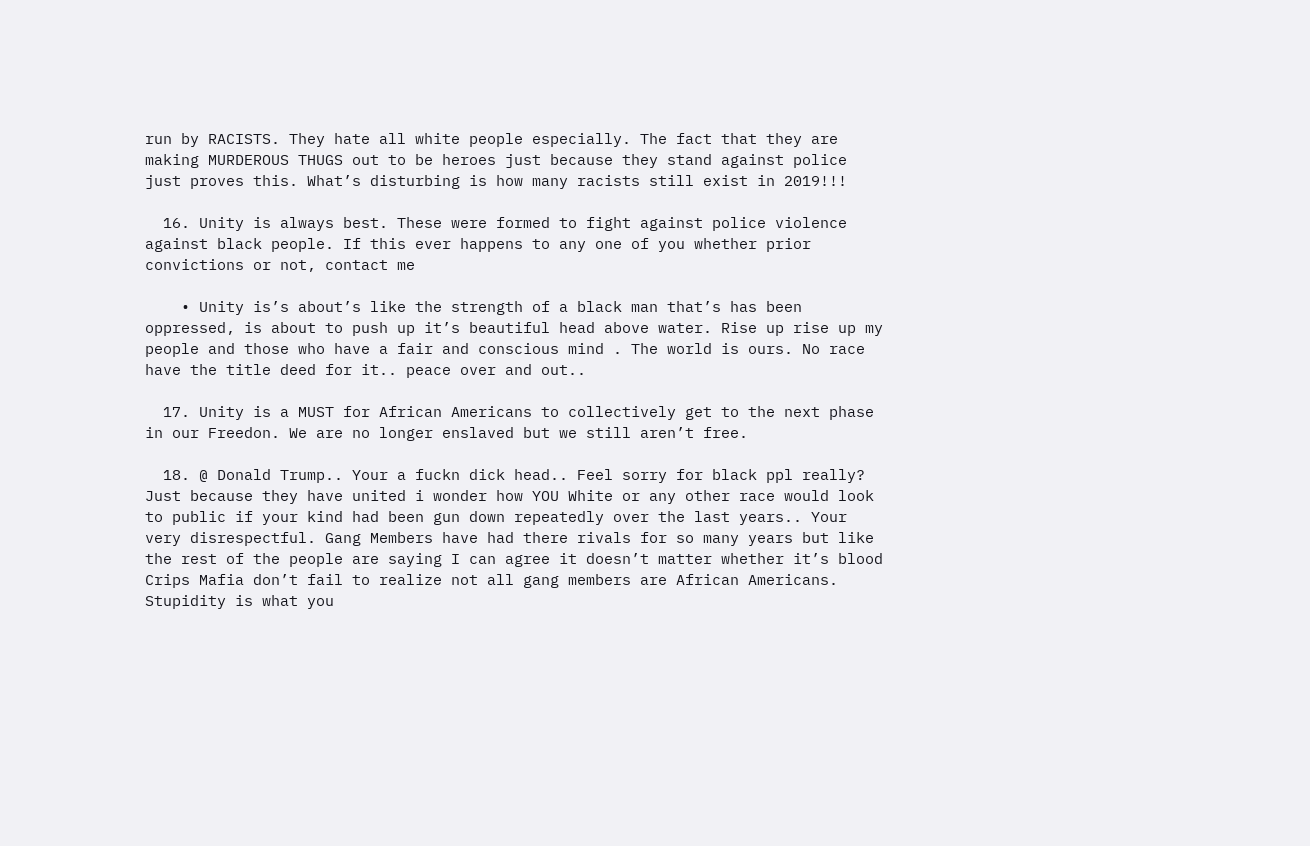run by RACISTS. They hate all white people especially. The fact that they are making MURDEROUS THUGS out to be heroes just because they stand against police just proves this. What’s disturbing is how many racists still exist in 2019!!!

  16. Unity is always best. These were formed to fight against police violence against black people. If this ever happens to any one of you whether prior convictions or not, contact me

    • Unity is’s about’s like the strength of a black man that’s has been oppressed, is about to push up it’s beautiful head above water. Rise up rise up my people and those who have a fair and conscious mind . The world is ours. No race have the title deed for it.. peace over and out..

  17. Unity is a MUST for African Americans to collectively get to the next phase in our Freedon. We are no longer enslaved but we still aren’t free.

  18. @ Donald Trump.. Your a fuckn dick head.. Feel sorry for black ppl really? Just because they have united i wonder how YOU White or any other race would look to public if your kind had been gun down repeatedly over the last years.. Your very disrespectful. Gang Members have had there rivals for so many years but like the rest of the people are saying I can agree it doesn’t matter whether it’s blood Crips Mafia don’t fail to realize not all gang members are African Americans. Stupidity is what you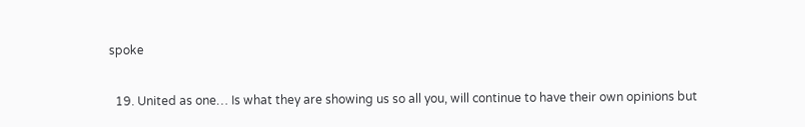spoke

  19. United as one… Is what they are showing us so all you, will continue to have their own opinions but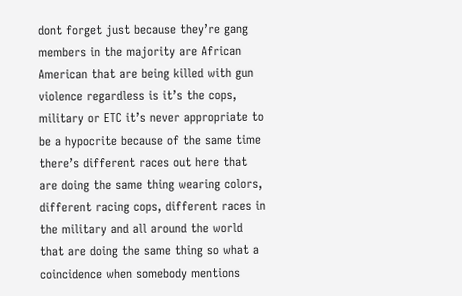dont forget just because they’re gang members in the majority are African American that are being killed with gun violence regardless is it’s the cops, military or ETC it’s never appropriate to be a hypocrite because of the same time there’s different races out here that are doing the same thing wearing colors, different racing cops, different races in the military and all around the world that are doing the same thing so what a coincidence when somebody mentions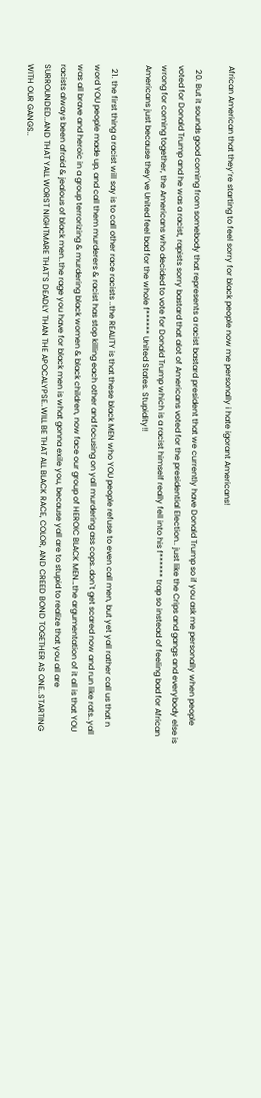African American that they’re starting to feel sorry for black people now me personally i hate igorant Americans!

  20. But it sounds good coming from somebody that represents a racist bastard president that we currently have Donald Trump so if you ask me personally when people voted for Donald Trump and he was a racist, rapists sorry bastard that alot of Americans voted for the presidential Election.. just like the Crips and gangs and everybody else is wrong for coming together, the Americans who decided to vote for Donald Trump which is a racist himself really fell into his f****** trap so instead of feeling bad for African Americans just because they’ve United feel bad for the whole f****** United States. Stupidity!!

  21. the first thing a racist will say is to call other race racists ..the REALITY is that these black MEN who YOU people refuse to even call men, but yet yall rather call us that n word YOU people made up, and call them murderers & racist has stop killing each other and focusing on yall murdering ass cops..don`t get scared now and run like rats..yall was all brave and heroic in a group terrorizing & murdering black women & black children, now face our group of HEROIC BLACK MEN…the argumentation of it all is that YOU racists always been afraid & jealous of black men..the rage you have for black men is what gonna exile you, because yall are to stupid to realize that you all are SURROUNDED..AND THAT YALL WORST NIGHTMARE THAT`S DEADLY THAN THE APOCALYPSE..WILL BE THAT ALL BLACK RACE, COLOR, AND CREED BOND TOGETHER AS ONE..STARTING WITH OUR GANGS..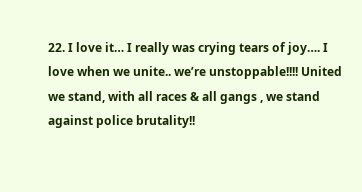22. I love it… I really was crying tears of joy…. I love when we unite.. we’re unstoppable!!!! United we stand, with all races & all gangs , we stand against police brutality!!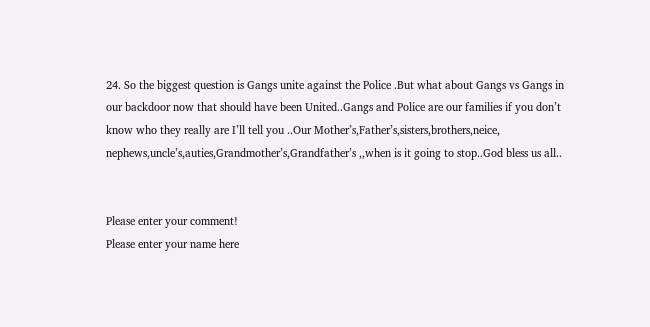24. So the biggest question is Gangs unite against the Police .But what about Gangs vs Gangs in our backdoor now that should have been United..Gangs and Police are our families if you don’t know who they really are I’ll tell you ..Our Mother’s,Father’s,sisters,brothers,neice, nephews,uncle’s,auties,Grandmother’s,Grandfather’s ,,when is it going to stop..God bless us all..


Please enter your comment!
Please enter your name here